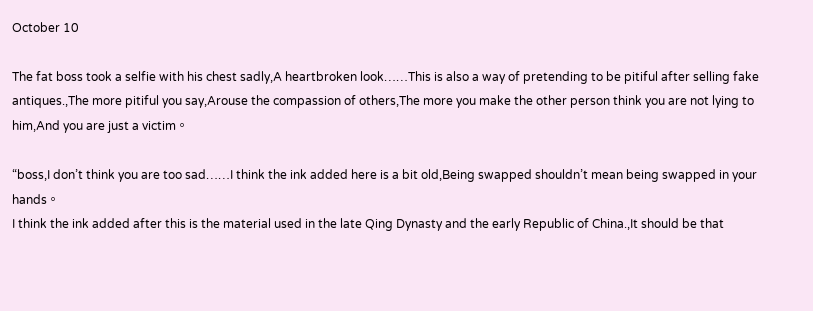October 10

The fat boss took a selfie with his chest sadly,A heartbroken look……This is also a way of pretending to be pitiful after selling fake antiques.,The more pitiful you say,Arouse the compassion of others,The more you make the other person think you are not lying to him,And you are just a victim。

“boss,I don’t think you are too sad……I think the ink added here is a bit old,Being swapped shouldn’t mean being swapped in your hands。
I think the ink added after this is the material used in the late Qing Dynasty and the early Republic of China.,It should be that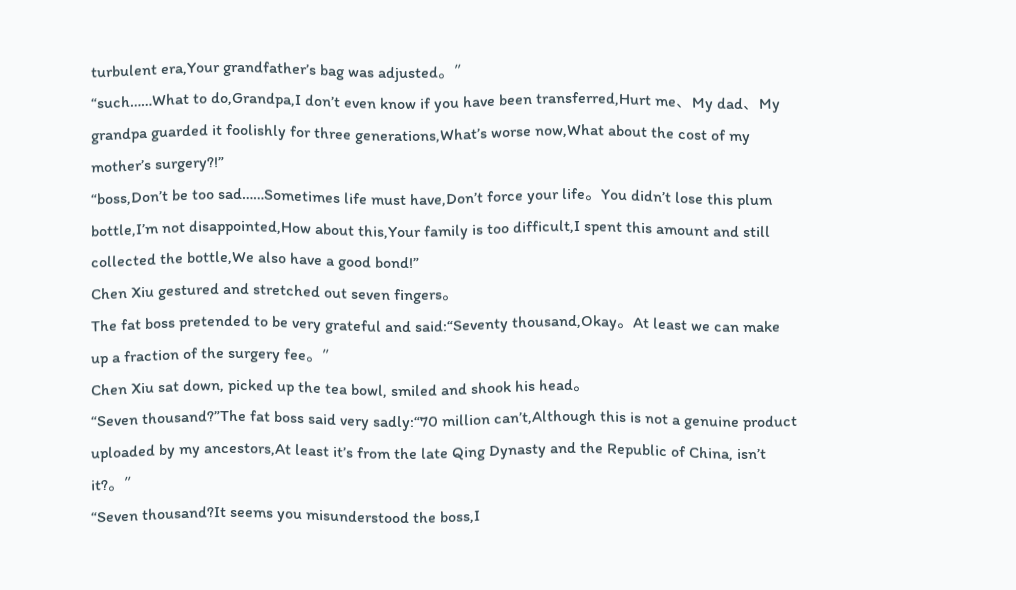turbulent era,Your grandfather’s bag was adjusted。”
“such……What to do,Grandpa,I don’t even know if you have been transferred,Hurt me、My dad、My grandpa guarded it foolishly for three generations,What’s worse now,What about the cost of my mother’s surgery?!”
“boss,Don’t be too sad……Sometimes life must have,Don’t force your life。You didn’t lose this plum bottle,I’m not disappointed,How about this,Your family is too difficult,I spent this amount and still collected the bottle,We also have a good bond!”
Chen Xiu gestured and stretched out seven fingers。
The fat boss pretended to be very grateful and said:“Seventy thousand,Okay。At least we can make up a fraction of the surgery fee。”
Chen Xiu sat down, picked up the tea bowl, smiled and shook his head。
“Seven thousand?”The fat boss said very sadly:“70 million can’t,Although this is not a genuine product uploaded by my ancestors,At least it’s from the late Qing Dynasty and the Republic of China, isn’t it?。”
“Seven thousand?It seems you misunderstood the boss,I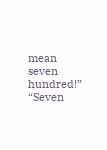mean seven hundred!”
“Seven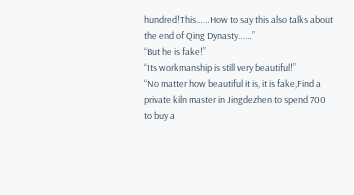hundred!This……How to say this also talks about the end of Qing Dynasty……”
“But he is fake!”
“Its workmanship is still very beautiful!”
“No matter how beautiful it is, it is fake,Find a private kiln master in Jingdezhen to spend 700 to buy a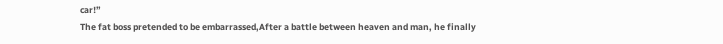car!”
The fat boss pretended to be embarrassed,After a battle between heaven and man, he finally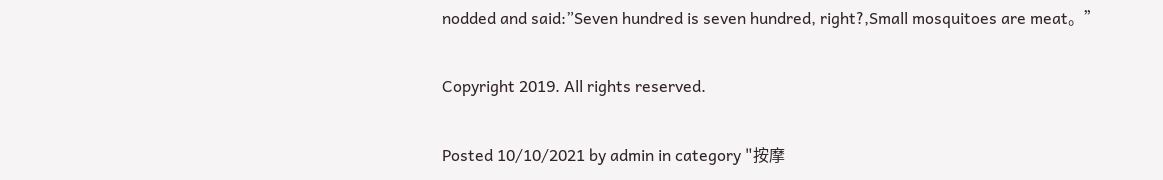nodded and said:”Seven hundred is seven hundred, right?,Small mosquitoes are meat。”

Copyright 2019. All rights reserved.

Posted 10/10/2021 by admin in category "按摩